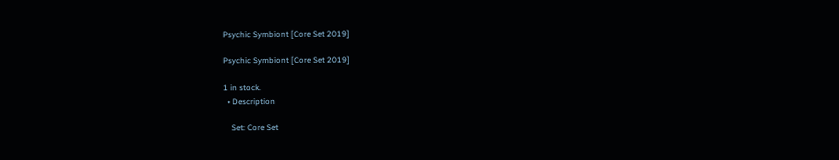Psychic Symbiont [Core Set 2019]

Psychic Symbiont [Core Set 2019]

1 in stock.
  • Description

    Set: Core Set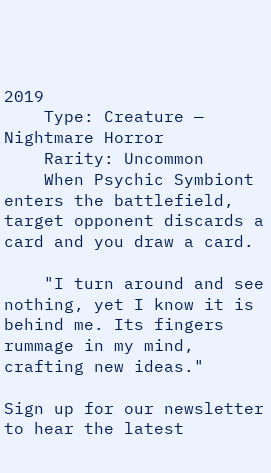2019
    Type: Creature — Nightmare Horror
    Rarity: Uncommon
    When Psychic Symbiont enters the battlefield, target opponent discards a card and you draw a card.

    "I turn around and see nothing, yet I know it is behind me. Its fingers rummage in my mind, crafting new ideas."

Sign up for our newsletter to hear the latest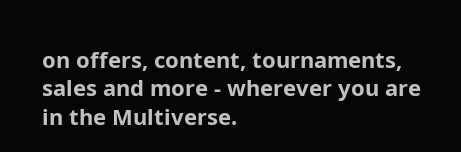on offers, content, tournaments, sales and more - wherever you are in the Multiverse.